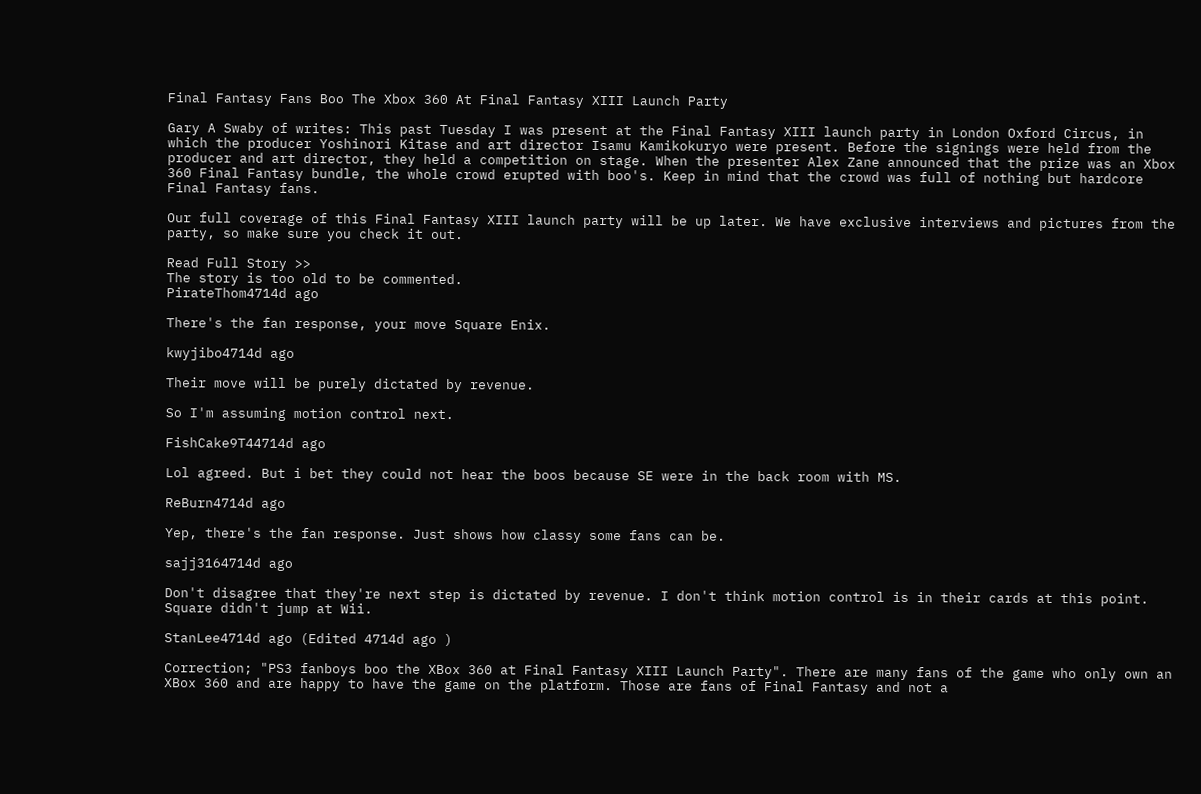Final Fantasy Fans Boo The Xbox 360 At Final Fantasy XIII Launch Party

Gary A Swaby of writes: This past Tuesday I was present at the Final Fantasy XIII launch party in London Oxford Circus, in which the producer Yoshinori Kitase and art director Isamu Kamikokuryo were present. Before the signings were held from the producer and art director, they held a competition on stage. When the presenter Alex Zane announced that the prize was an Xbox 360 Final Fantasy bundle, the whole crowd erupted with boo's. Keep in mind that the crowd was full of nothing but hardcore Final Fantasy fans.

Our full coverage of this Final Fantasy XIII launch party will be up later. We have exclusive interviews and pictures from the party, so make sure you check it out.

Read Full Story >>
The story is too old to be commented.
PirateThom4714d ago

There's the fan response, your move Square Enix.

kwyjibo4714d ago

Their move will be purely dictated by revenue.

So I'm assuming motion control next.

FishCake9T44714d ago

Lol agreed. But i bet they could not hear the boos because SE were in the back room with MS.

ReBurn4714d ago

Yep, there's the fan response. Just shows how classy some fans can be.

sajj3164714d ago

Don't disagree that they're next step is dictated by revenue. I don't think motion control is in their cards at this point. Square didn't jump at Wii.

StanLee4714d ago (Edited 4714d ago )

Correction; "PS3 fanboys boo the XBox 360 at Final Fantasy XIII Launch Party". There are many fans of the game who only own an XBox 360 and are happy to have the game on the platform. Those are fans of Final Fantasy and not a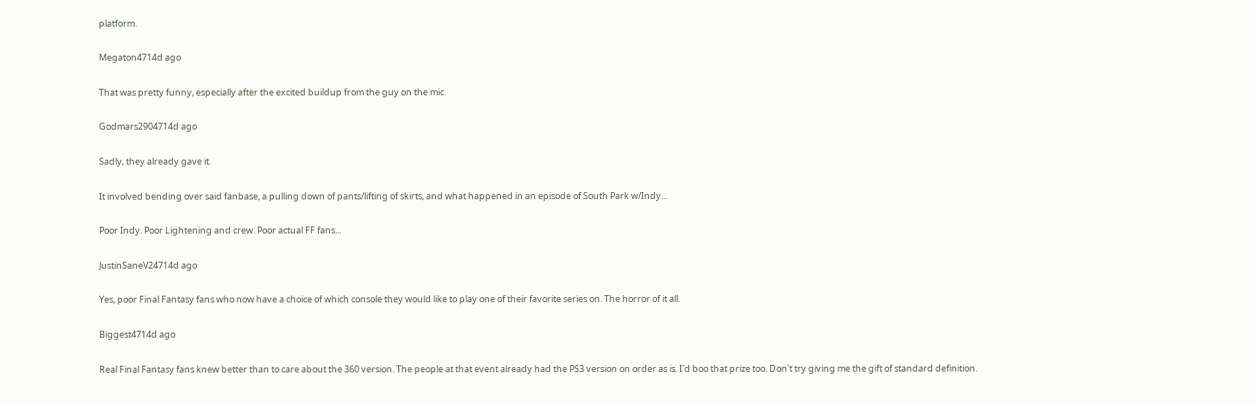platform.

Megaton4714d ago

That was pretty funny, especially after the excited buildup from the guy on the mic.

Godmars2904714d ago

Sadly, they already gave it.

It involved bending over said fanbase, a pulling down of pants/lifting of skirts, and what happened in an episode of South Park w/Indy...

Poor Indy. Poor Lightening and crew. Poor actual FF fans...

JustinSaneV24714d ago

Yes, poor Final Fantasy fans who now have a choice of which console they would like to play one of their favorite series on. The horror of it all.

Biggest4714d ago

Real Final Fantasy fans knew better than to care about the 360 version. The people at that event already had the PS3 version on order as is. I'd boo that prize too. Don't try giving me the gift of standard definition.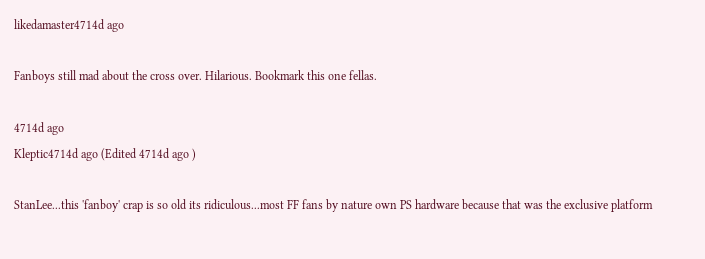likedamaster4714d ago

Fanboys still mad about the cross over. Hilarious. Bookmark this one fellas.

4714d ago
Kleptic4714d ago (Edited 4714d ago )

StanLee...this 'fanboy' crap is so old its ridiculous...most FF fans by nature own PS hardware because that was the exclusive platform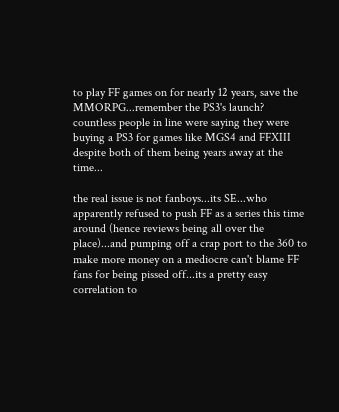to play FF games on for nearly 12 years, save the MMORPG...remember the PS3's launch? countless people in line were saying they were buying a PS3 for games like MGS4 and FFXIII despite both of them being years away at the time...

the real issue is not fanboys...its SE...who apparently refused to push FF as a series this time around (hence reviews being all over the place)...and pumping off a crap port to the 360 to make more money on a mediocre can't blame FF fans for being pissed off...its a pretty easy correlation to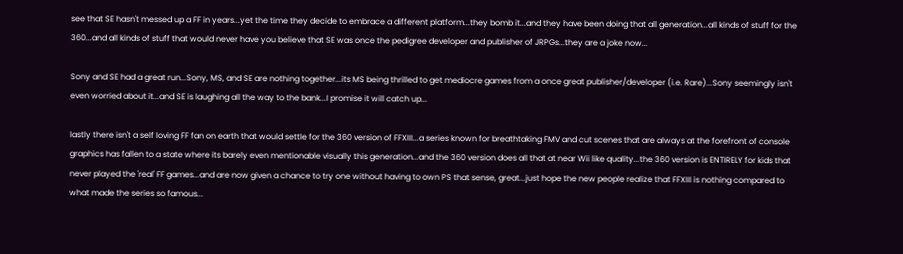see that SE hasn't messed up a FF in years...yet the time they decide to embrace a different platform...they bomb it...and they have been doing that all generation...all kinds of stuff for the 360...and all kinds of stuff that would never have you believe that SE was once the pedigree developer and publisher of JRPGs...they are a joke now...

Sony and SE had a great run...Sony, MS, and SE are nothing together...its MS being thrilled to get mediocre games from a once great publisher/developer (i.e. Rare)...Sony seemingly isn't even worried about it...and SE is laughing all the way to the bank...I promise it will catch up...

lastly there isn't a self loving FF fan on earth that would settle for the 360 version of FFXIII...a series known for breathtaking FMV and cut scenes that are always at the forefront of console graphics has fallen to a state where its barely even mentionable visually this generation...and the 360 version does all that at near Wii like quality...the 360 version is ENTIRELY for kids that never played the 'real' FF games...and are now given a chance to try one without having to own PS that sense, great...just hope the new people realize that FFXIII is nothing compared to what made the series so famous...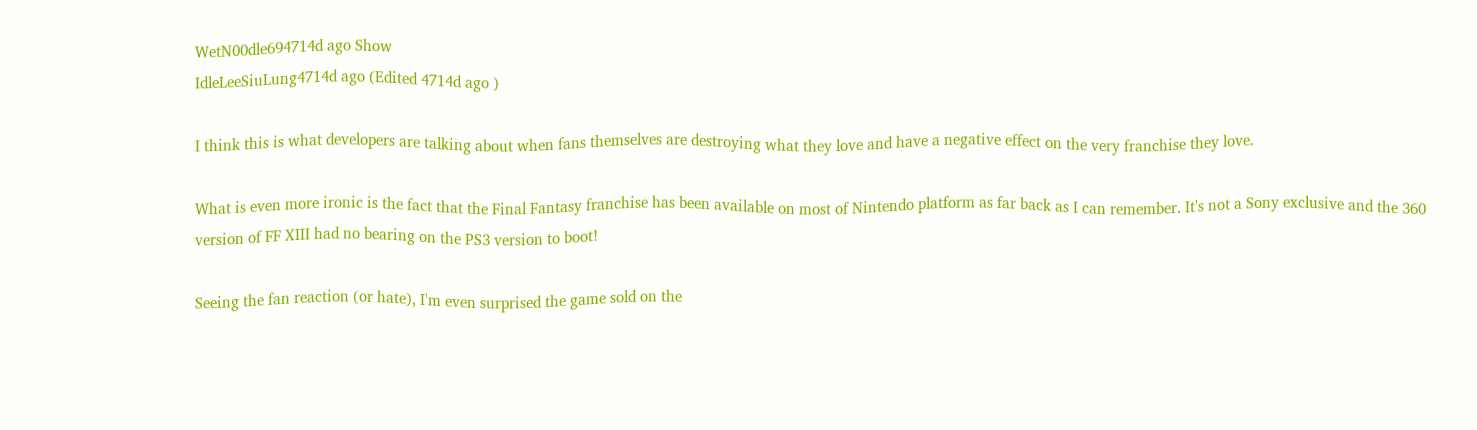WetN00dle694714d ago Show
IdleLeeSiuLung4714d ago (Edited 4714d ago )

I think this is what developers are talking about when fans themselves are destroying what they love and have a negative effect on the very franchise they love.

What is even more ironic is the fact that the Final Fantasy franchise has been available on most of Nintendo platform as far back as I can remember. It's not a Sony exclusive and the 360 version of FF XIII had no bearing on the PS3 version to boot!

Seeing the fan reaction (or hate), I'm even surprised the game sold on the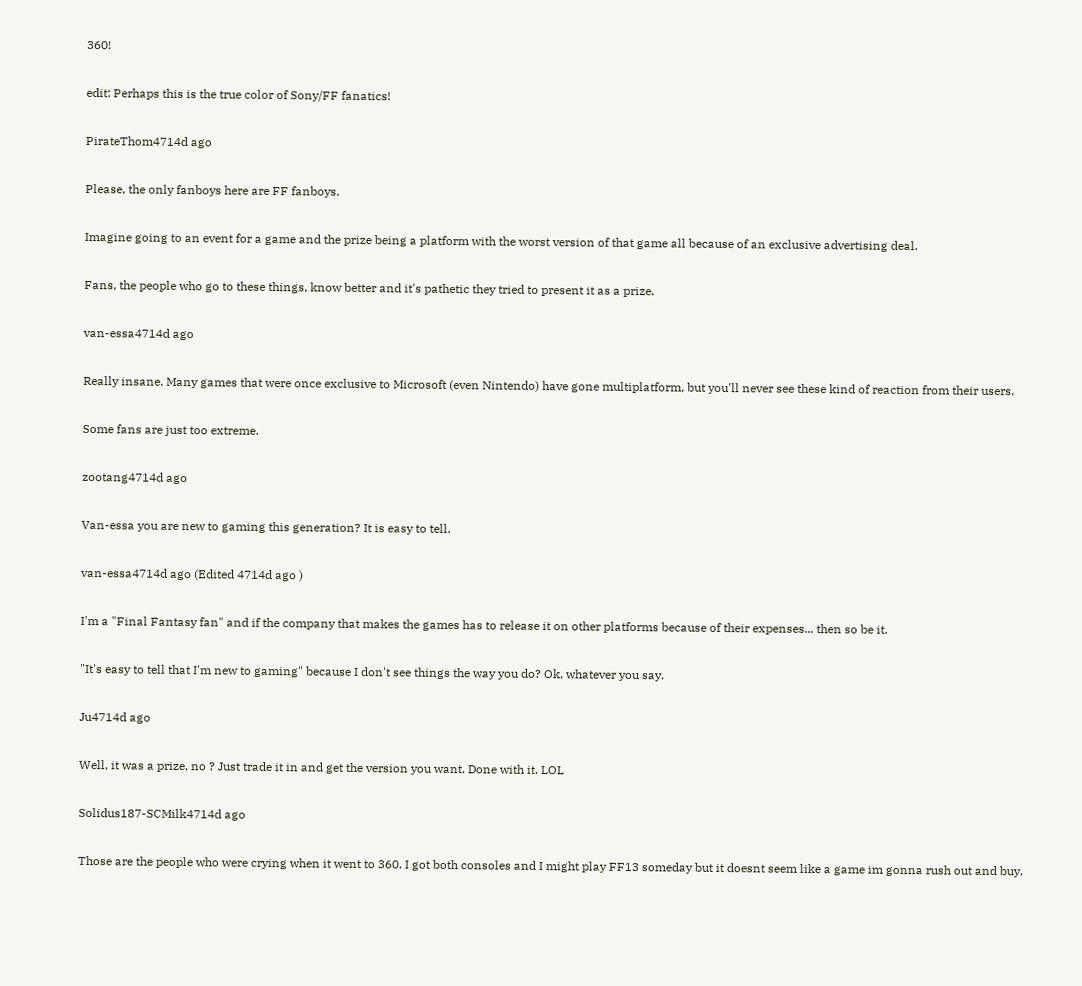360!

edit: Perhaps this is the true color of Sony/FF fanatics!

PirateThom4714d ago

Please, the only fanboys here are FF fanboys.

Imagine going to an event for a game and the prize being a platform with the worst version of that game all because of an exclusive advertising deal.

Fans, the people who go to these things, know better and it's pathetic they tried to present it as a prize.

van-essa4714d ago

Really insane. Many games that were once exclusive to Microsoft (even Nintendo) have gone multiplatform, but you'll never see these kind of reaction from their users.

Some fans are just too extreme.

zootang4714d ago

Van-essa you are new to gaming this generation? It is easy to tell.

van-essa4714d ago (Edited 4714d ago )

I'm a "Final Fantasy fan" and if the company that makes the games has to release it on other platforms because of their expenses... then so be it.

"It's easy to tell that I'm new to gaming" because I don't see things the way you do? Ok, whatever you say.

Ju4714d ago

Well, it was a prize, no ? Just trade it in and get the version you want. Done with it. LOL

Solidus187-SCMilk4714d ago

Those are the people who were crying when it went to 360. I got both consoles and I might play FF13 someday but it doesnt seem like a game im gonna rush out and buy.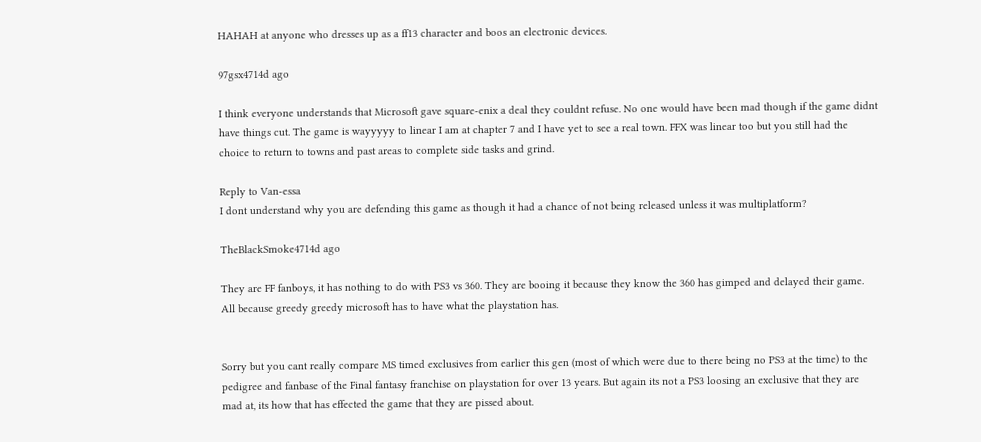HAHAH at anyone who dresses up as a ff13 character and boos an electronic devices.

97gsx4714d ago

I think everyone understands that Microsoft gave square-enix a deal they couldnt refuse. No one would have been mad though if the game didnt have things cut. The game is wayyyyy to linear I am at chapter 7 and I have yet to see a real town. FFX was linear too but you still had the choice to return to towns and past areas to complete side tasks and grind.

Reply to Van-essa
I dont understand why you are defending this game as though it had a chance of not being released unless it was multiplatform?

TheBlackSmoke4714d ago

They are FF fanboys, it has nothing to do with PS3 vs 360. They are booing it because they know the 360 has gimped and delayed their game. All because greedy greedy microsoft has to have what the playstation has.


Sorry but you cant really compare MS timed exclusives from earlier this gen (most of which were due to there being no PS3 at the time) to the pedigree and fanbase of the Final fantasy franchise on playstation for over 13 years. But again its not a PS3 loosing an exclusive that they are mad at, its how that has effected the game that they are pissed about.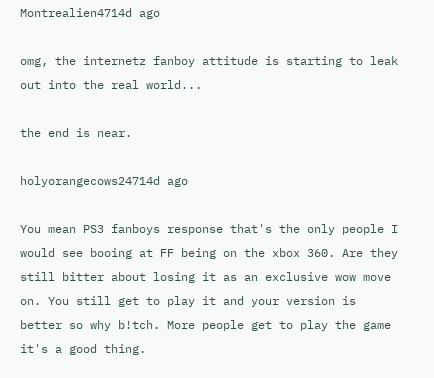Montrealien4714d ago

omg, the internetz fanboy attitude is starting to leak out into the real world...

the end is near.

holyorangecows24714d ago

You mean PS3 fanboys response that's the only people I would see booing at FF being on the xbox 360. Are they still bitter about losing it as an exclusive wow move on. You still get to play it and your version is better so why b!tch. More people get to play the game it's a good thing.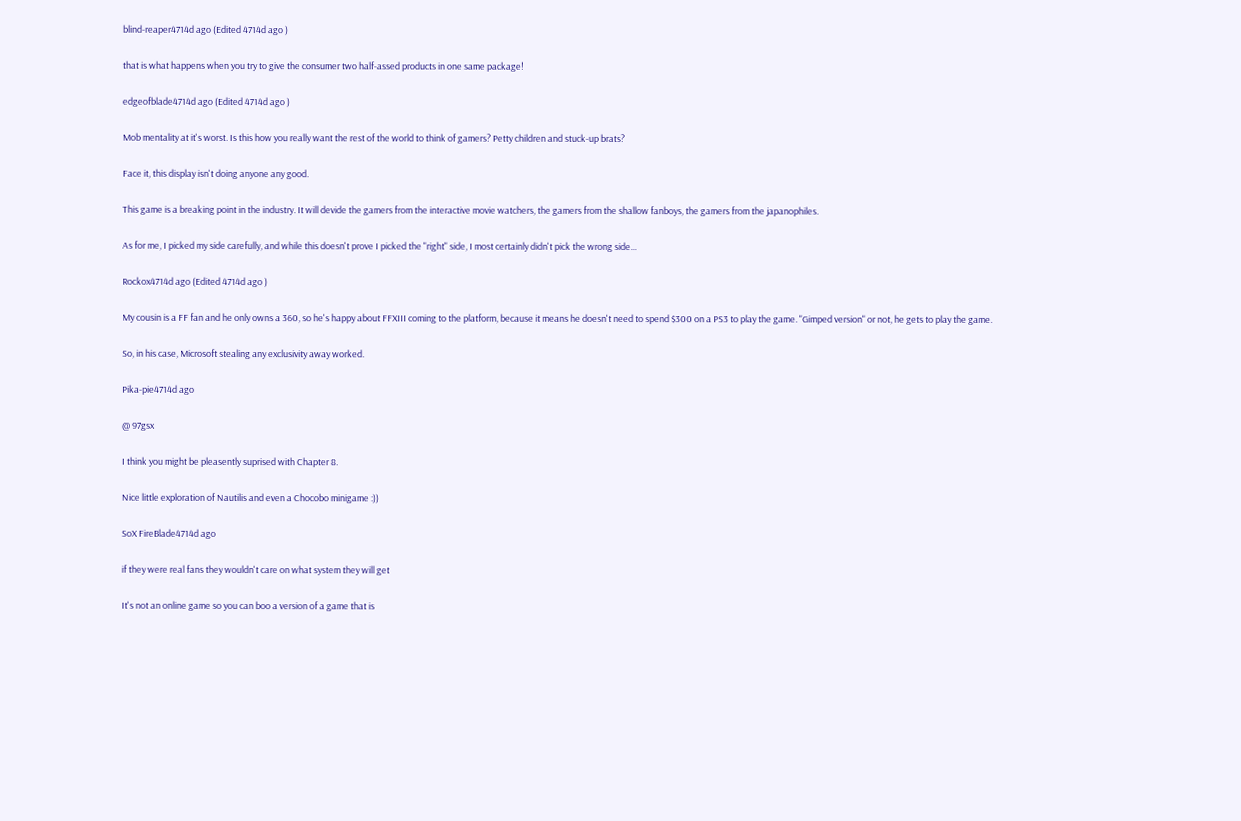blind-reaper4714d ago (Edited 4714d ago )

that is what happens when you try to give the consumer two half-assed products in one same package!

edgeofblade4714d ago (Edited 4714d ago )

Mob mentality at it's worst. Is this how you really want the rest of the world to think of gamers? Petty children and stuck-up brats?

Face it, this display isn't doing anyone any good.

This game is a breaking point in the industry. It will devide the gamers from the interactive movie watchers, the gamers from the shallow fanboys, the gamers from the japanophiles.

As for me, I picked my side carefully, and while this doesn't prove I picked the "right" side, I most certainly didn't pick the wrong side...

Rockox4714d ago (Edited 4714d ago )

My cousin is a FF fan and he only owns a 360, so he's happy about FFXIII coming to the platform, because it means he doesn't need to spend $300 on a PS3 to play the game. "Gimped version" or not, he gets to play the game.

So, in his case, Microsoft stealing any exclusivity away worked.

Pika-pie4714d ago

@ 97gsx

I think you might be pleasently suprised with Chapter 8.

Nice little exploration of Nautilis and even a Chocobo minigame :))

SoX FireBlade4714d ago

if they were real fans they wouldn't care on what system they will get

It's not an online game so you can boo a version of a game that is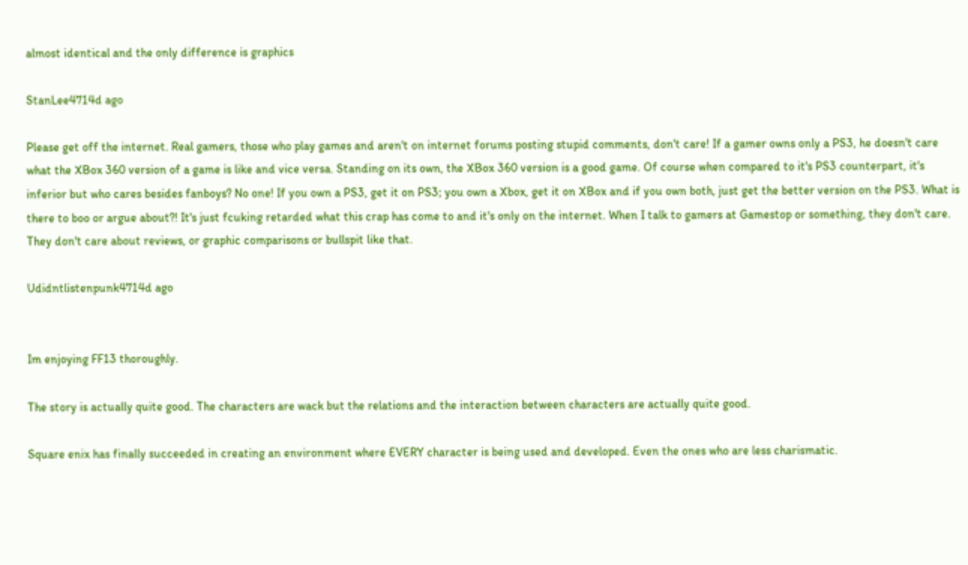almost identical and the only difference is graphics

StanLee4714d ago

Please get off the internet. Real gamers, those who play games and aren't on internet forums posting stupid comments, don't care! If a gamer owns only a PS3, he doesn't care what the XBox 360 version of a game is like and vice versa. Standing on its own, the XBox 360 version is a good game. Of course when compared to it's PS3 counterpart, it's inferior but who cares besides fanboys? No one! If you own a PS3, get it on PS3; you own a Xbox, get it on XBox and if you own both, just get the better version on the PS3. What is there to boo or argue about?! It's just fcuking retarded what this crap has come to and it's only on the internet. When I talk to gamers at Gamestop or something, they don't care. They don't care about reviews, or graphic comparisons or bullspit like that.

Udidntlistenpunk4714d ago


Im enjoying FF13 thoroughly.

The story is actually quite good. The characters are wack but the relations and the interaction between characters are actually quite good.

Square enix has finally succeeded in creating an environment where EVERY character is being used and developed. Even the ones who are less charismatic.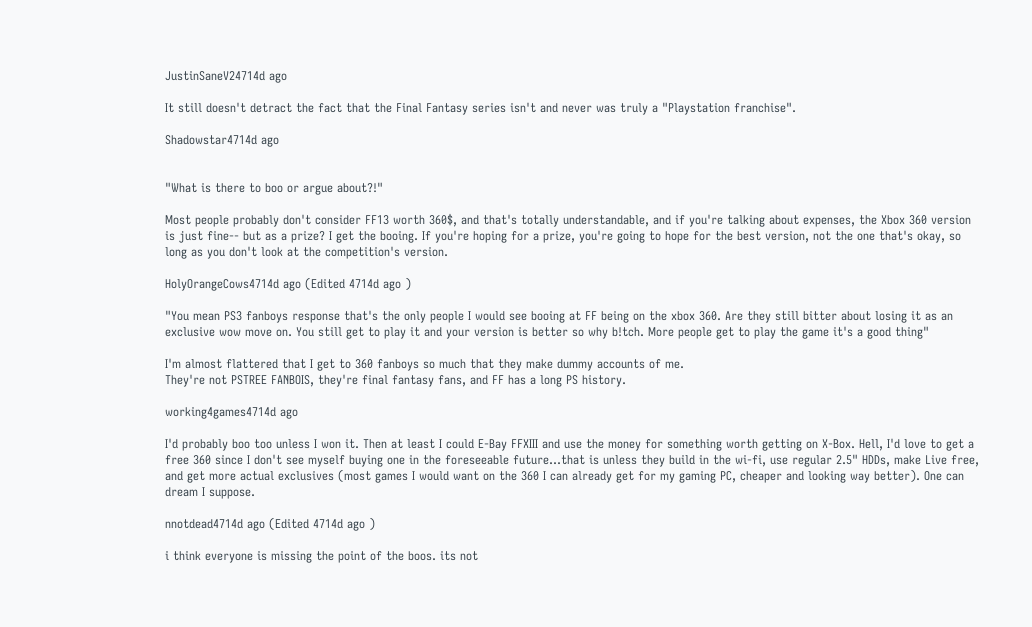JustinSaneV24714d ago

It still doesn't detract the fact that the Final Fantasy series isn't and never was truly a "Playstation franchise".

Shadowstar4714d ago


"What is there to boo or argue about?!"

Most people probably don't consider FF13 worth 360$, and that's totally understandable, and if you're talking about expenses, the Xbox 360 version is just fine-- but as a prize? I get the booing. If you're hoping for a prize, you're going to hope for the best version, not the one that's okay, so long as you don't look at the competition's version.

HolyOrangeCows4714d ago (Edited 4714d ago )

"You mean PS3 fanboys response that's the only people I would see booing at FF being on the xbox 360. Are they still bitter about losing it as an exclusive wow move on. You still get to play it and your version is better so why b!tch. More people get to play the game it's a good thing"

I'm almost flattered that I get to 360 fanboys so much that they make dummy accounts of me.
They're not PSTREE FANBOIS, they're final fantasy fans, and FF has a long PS history.

working4games4714d ago

I'd probably boo too unless I won it. Then at least I could E-Bay FFXIII and use the money for something worth getting on X-Box. Hell, I'd love to get a free 360 since I don't see myself buying one in the foreseeable future...that is unless they build in the wi-fi, use regular 2.5" HDDs, make Live free, and get more actual exclusives (most games I would want on the 360 I can already get for my gaming PC, cheaper and looking way better). One can dream I suppose.

nnotdead4714d ago (Edited 4714d ago )

i think everyone is missing the point of the boos. its not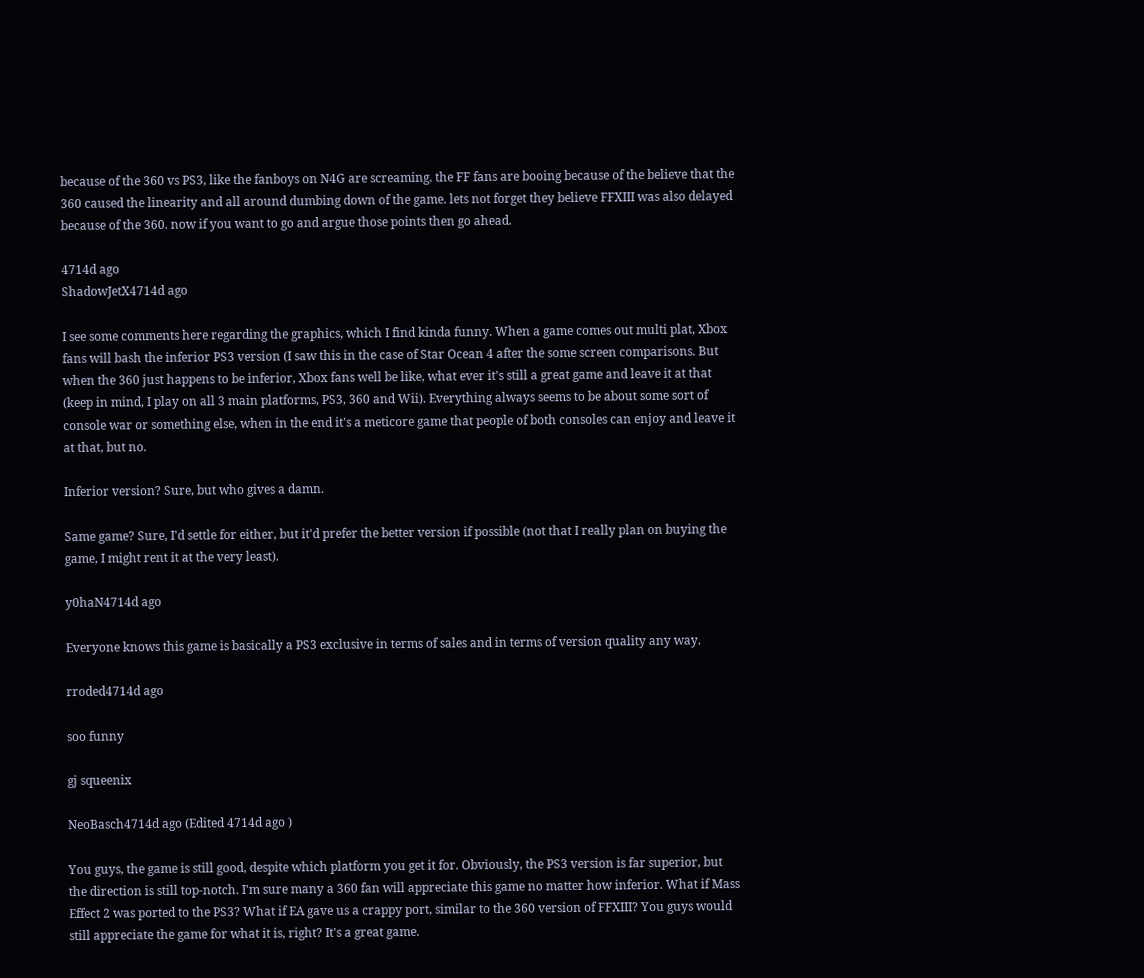because of the 360 vs PS3, like the fanboys on N4G are screaming. the FF fans are booing because of the believe that the 360 caused the linearity and all around dumbing down of the game. lets not forget they believe FFXIII was also delayed because of the 360. now if you want to go and argue those points then go ahead.

4714d ago
ShadowJetX4714d ago

I see some comments here regarding the graphics, which I find kinda funny. When a game comes out multi plat, Xbox fans will bash the inferior PS3 version (I saw this in the case of Star Ocean 4 after the some screen comparisons. But when the 360 just happens to be inferior, Xbox fans well be like, what ever it's still a great game and leave it at that (keep in mind, I play on all 3 main platforms, PS3, 360 and Wii). Everything always seems to be about some sort of console war or something else, when in the end it's a meticore game that people of both consoles can enjoy and leave it at that, but no.

Inferior version? Sure, but who gives a damn.

Same game? Sure, I'd settle for either, but it'd prefer the better version if possible (not that I really plan on buying the game, I might rent it at the very least).

y0haN4714d ago

Everyone knows this game is basically a PS3 exclusive in terms of sales and in terms of version quality any way.

rroded4714d ago

soo funny

gj squeenix

NeoBasch4714d ago (Edited 4714d ago )

You guys, the game is still good, despite which platform you get it for. Obviously, the PS3 version is far superior, but the direction is still top-notch. I'm sure many a 360 fan will appreciate this game no matter how inferior. What if Mass Effect 2 was ported to the PS3? What if EA gave us a crappy port, similar to the 360 version of FFXIII? You guys would still appreciate the game for what it is, right? It's a great game.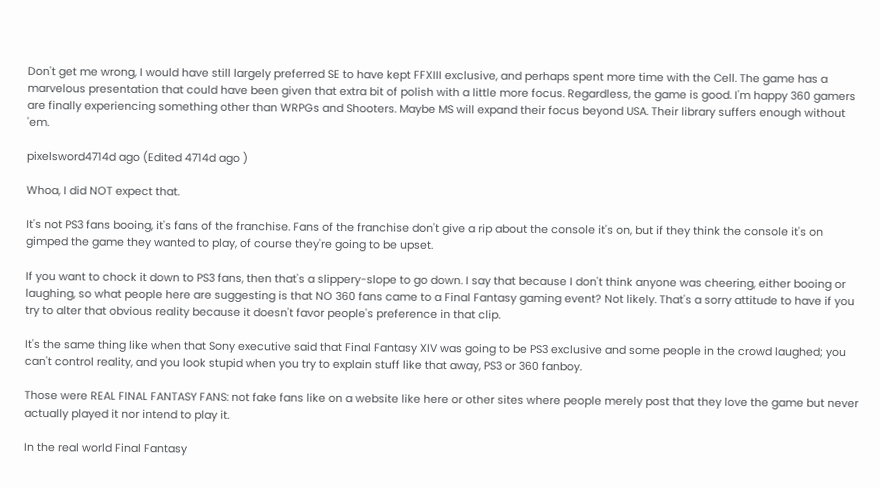Don't get me wrong, I would have still largely preferred SE to have kept FFXIII exclusive, and perhaps spent more time with the Cell. The game has a marvelous presentation that could have been given that extra bit of polish with a little more focus. Regardless, the game is good. I'm happy 360 gamers are finally experiencing something other than WRPGs and Shooters. Maybe MS will expand their focus beyond USA. Their library suffers enough without 'em.

pixelsword4714d ago (Edited 4714d ago )

Whoa, I did NOT expect that.

It's not PS3 fans booing, it's fans of the franchise. Fans of the franchise don't give a rip about the console it's on, but if they think the console it's on gimped the game they wanted to play, of course they're going to be upset.

If you want to chock it down to PS3 fans, then that's a slippery-slope to go down. I say that because I don't think anyone was cheering, either booing or laughing, so what people here are suggesting is that NO 360 fans came to a Final Fantasy gaming event? Not likely. That's a sorry attitude to have if you try to alter that obvious reality because it doesn't favor people's preference in that clip.

It's the same thing like when that Sony executive said that Final Fantasy XIV was going to be PS3 exclusive and some people in the crowd laughed; you can't control reality, and you look stupid when you try to explain stuff like that away, PS3 or 360 fanboy.

Those were REAL FINAL FANTASY FANS: not fake fans like on a website like here or other sites where people merely post that they love the game but never actually played it nor intend to play it.

In the real world Final Fantasy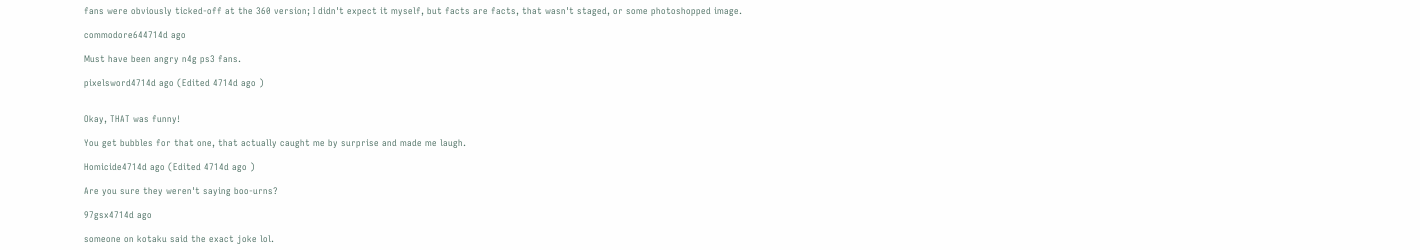fans were obviously ticked-off at the 360 version; I didn't expect it myself, but facts are facts, that wasn't staged, or some photoshopped image.

commodore644714d ago

Must have been angry n4g ps3 fans.

pixelsword4714d ago (Edited 4714d ago )


Okay, THAT was funny!

You get bubbles for that one, that actually caught me by surprise and made me laugh.

Homicide4714d ago (Edited 4714d ago )

Are you sure they weren't saying boo-urns?

97gsx4714d ago

someone on kotaku said the exact joke lol.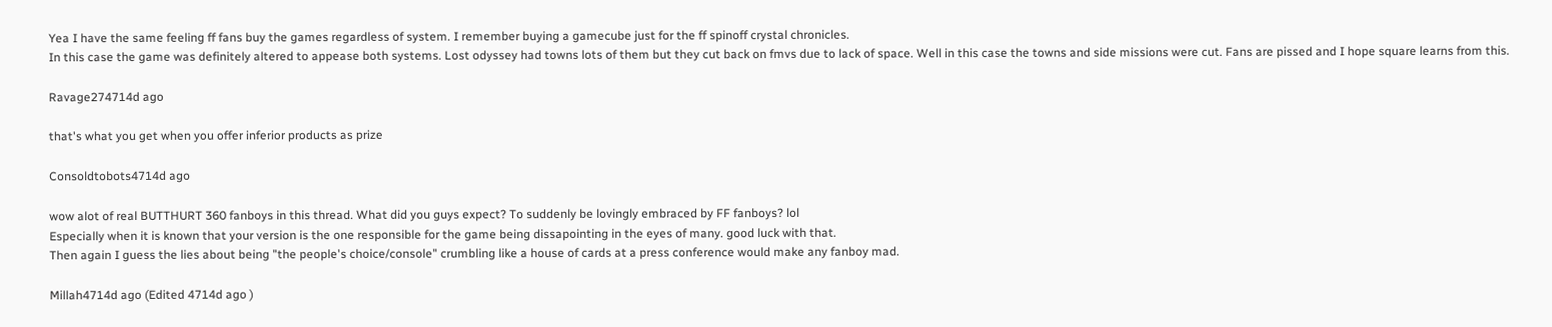Yea I have the same feeling ff fans buy the games regardless of system. I remember buying a gamecube just for the ff spinoff crystal chronicles.
In this case the game was definitely altered to appease both systems. Lost odyssey had towns lots of them but they cut back on fmvs due to lack of space. Well in this case the towns and side missions were cut. Fans are pissed and I hope square learns from this.

Ravage274714d ago

that's what you get when you offer inferior products as prize

Consoldtobots4714d ago

wow alot of real BUTTHURT 360 fanboys in this thread. What did you guys expect? To suddenly be lovingly embraced by FF fanboys? lol
Especially when it is known that your version is the one responsible for the game being dissapointing in the eyes of many. good luck with that.
Then again I guess the lies about being "the people's choice/console" crumbling like a house of cards at a press conference would make any fanboy mad.

Millah4714d ago (Edited 4714d ago )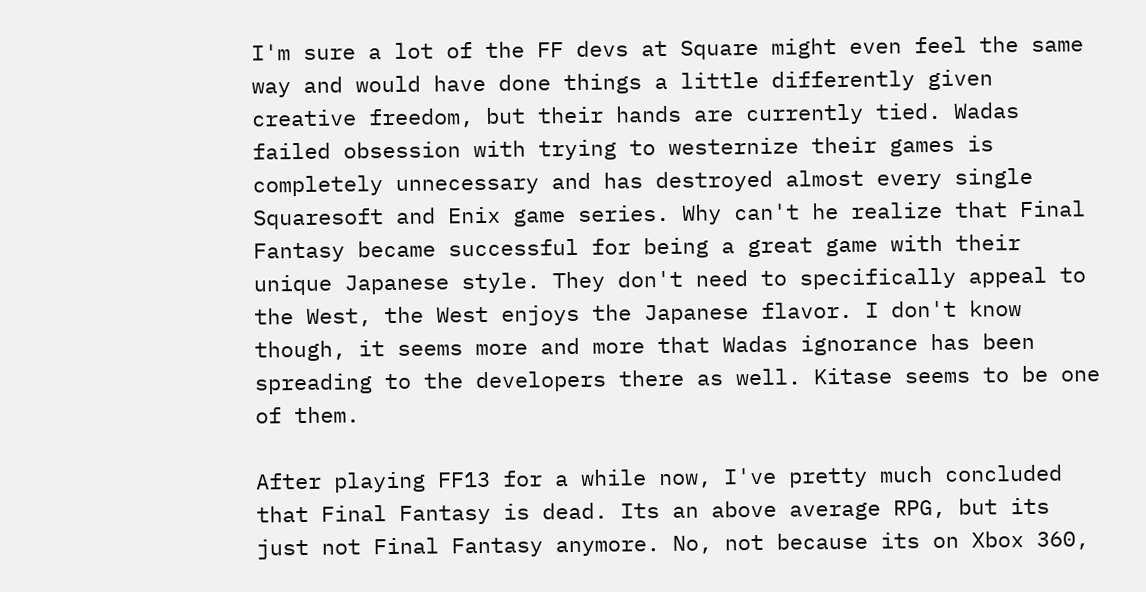I'm sure a lot of the FF devs at Square might even feel the same way and would have done things a little differently given creative freedom, but their hands are currently tied. Wadas failed obsession with trying to westernize their games is completely unnecessary and has destroyed almost every single Squaresoft and Enix game series. Why can't he realize that Final Fantasy became successful for being a great game with their unique Japanese style. They don't need to specifically appeal to the West, the West enjoys the Japanese flavor. I don't know though, it seems more and more that Wadas ignorance has been spreading to the developers there as well. Kitase seems to be one of them.

After playing FF13 for a while now, I've pretty much concluded that Final Fantasy is dead. Its an above average RPG, but its just not Final Fantasy anymore. No, not because its on Xbox 360,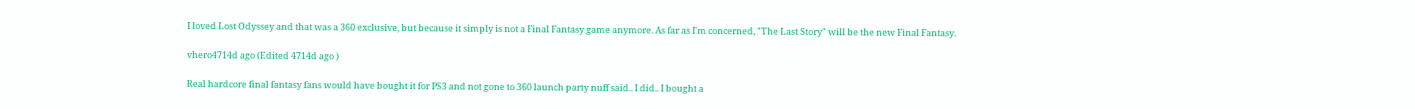I loved Lost Odyssey and that was a 360 exclusive, but because it simply is not a Final Fantasy game anymore. As far as I'm concerned, "The Last Story" will be the new Final Fantasy.

vhero4714d ago (Edited 4714d ago )

Real hardcore final fantasy fans would have bought it for PS3 and not gone to 360 launch party nuff said.. I did.. I bought a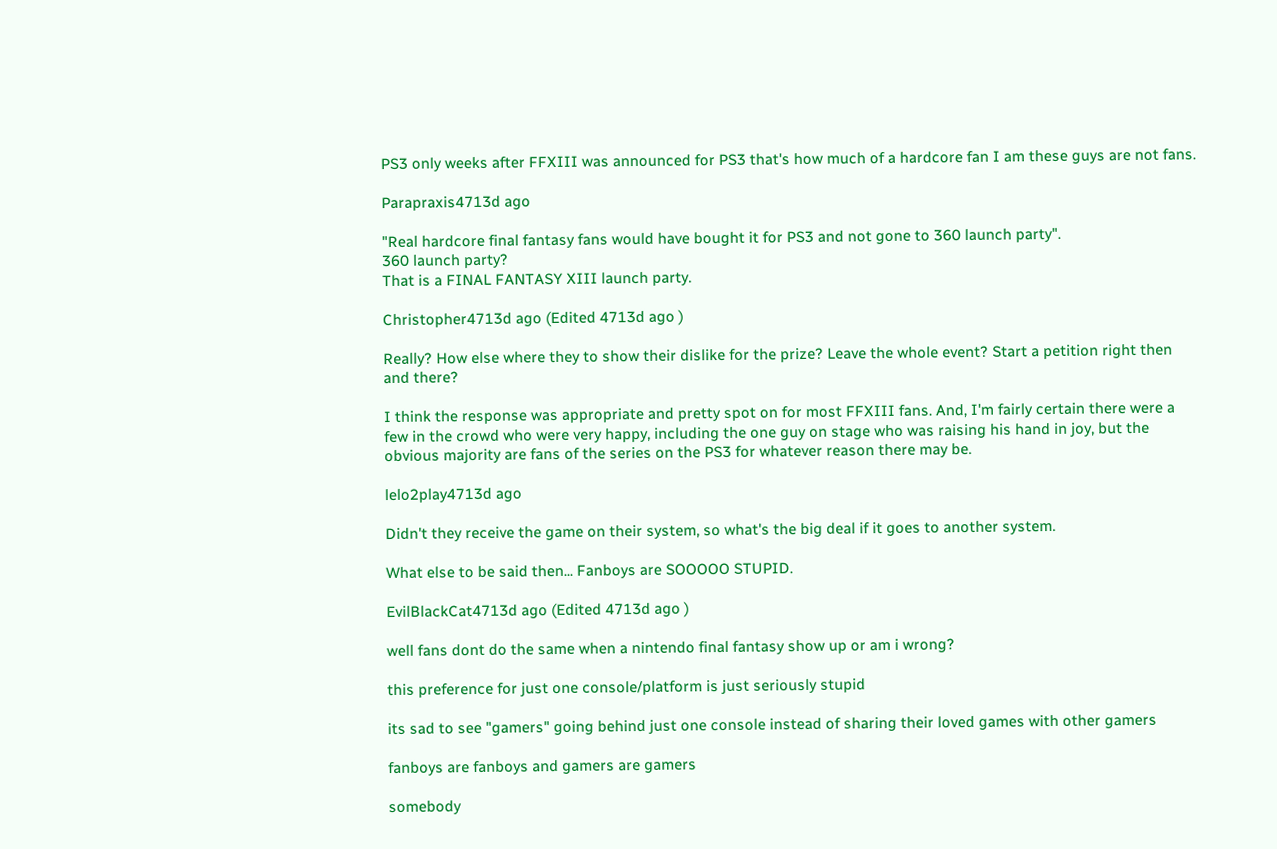PS3 only weeks after FFXIII was announced for PS3 that's how much of a hardcore fan I am these guys are not fans.

Parapraxis4713d ago

"Real hardcore final fantasy fans would have bought it for PS3 and not gone to 360 launch party".
360 launch party?
That is a FINAL FANTASY XIII launch party.

Christopher4713d ago (Edited 4713d ago )

Really? How else where they to show their dislike for the prize? Leave the whole event? Start a petition right then and there?

I think the response was appropriate and pretty spot on for most FFXIII fans. And, I'm fairly certain there were a few in the crowd who were very happy, including the one guy on stage who was raising his hand in joy, but the obvious majority are fans of the series on the PS3 for whatever reason there may be.

lelo2play4713d ago

Didn't they receive the game on their system, so what's the big deal if it goes to another system.

What else to be said then... Fanboys are SOOOOO STUPID.

EvilBlackCat4713d ago (Edited 4713d ago )

well fans dont do the same when a nintendo final fantasy show up or am i wrong?

this preference for just one console/platform is just seriously stupid

its sad to see "gamers" going behind just one console instead of sharing their loved games with other gamers

fanboys are fanboys and gamers are gamers

somebody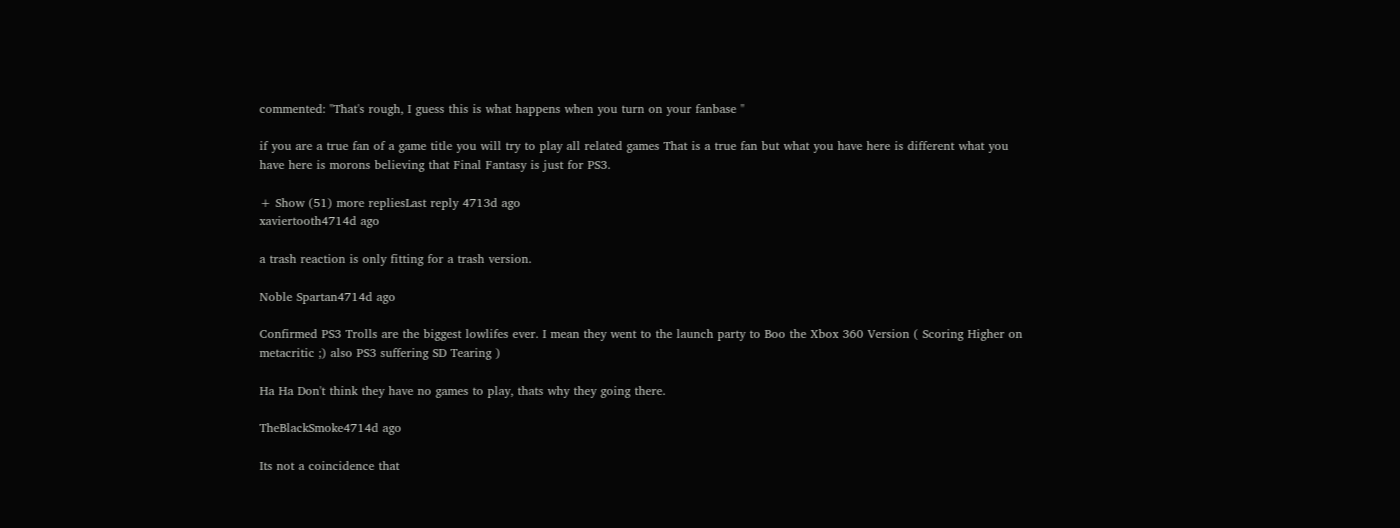commented: "That's rough, I guess this is what happens when you turn on your fanbase "

if you are a true fan of a game title you will try to play all related games That is a true fan but what you have here is different what you have here is morons believing that Final Fantasy is just for PS3.

+ Show (51) more repliesLast reply 4713d ago
xaviertooth4714d ago

a trash reaction is only fitting for a trash version.

Noble Spartan4714d ago

Confirmed PS3 Trolls are the biggest lowlifes ever. I mean they went to the launch party to Boo the Xbox 360 Version ( Scoring Higher on metacritic ;) also PS3 suffering SD Tearing )

Ha Ha Don't think they have no games to play, thats why they going there.

TheBlackSmoke4714d ago

Its not a coincidence that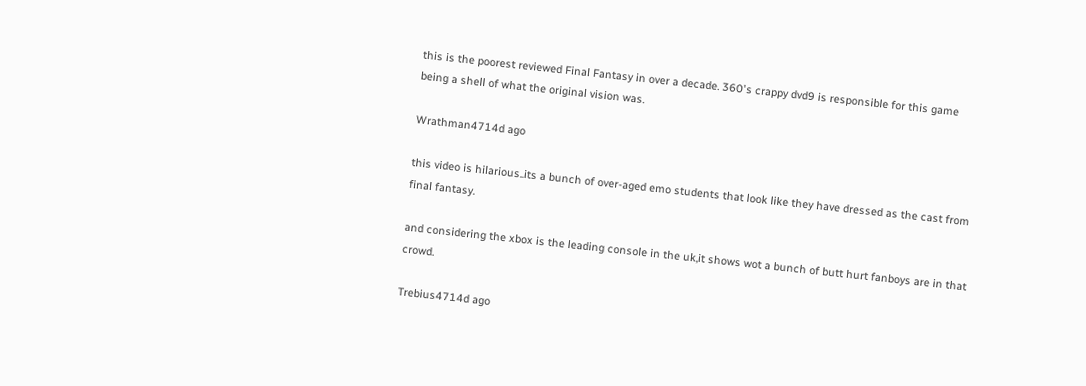this is the poorest reviewed Final Fantasy in over a decade. 360's crappy dvd9 is responsible for this game being a shell of what the original vision was.

Wrathman4714d ago

this video is hilarious..its a bunch of over-aged emo students that look like they have dressed as the cast from final fantasy.

and considering the xbox is the leading console in the uk,it shows wot a bunch of butt hurt fanboys are in that crowd.

Trebius4714d ago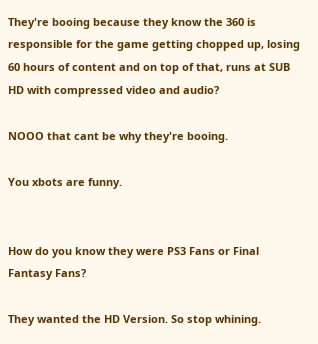They're booing because they know the 360 is responsible for the game getting chopped up, losing 60 hours of content and on top of that, runs at SUB HD with compressed video and audio?

NOOO that cant be why they're booing.

You xbots are funny.


How do you know they were PS3 Fans or Final Fantasy Fans?

They wanted the HD Version. So stop whining.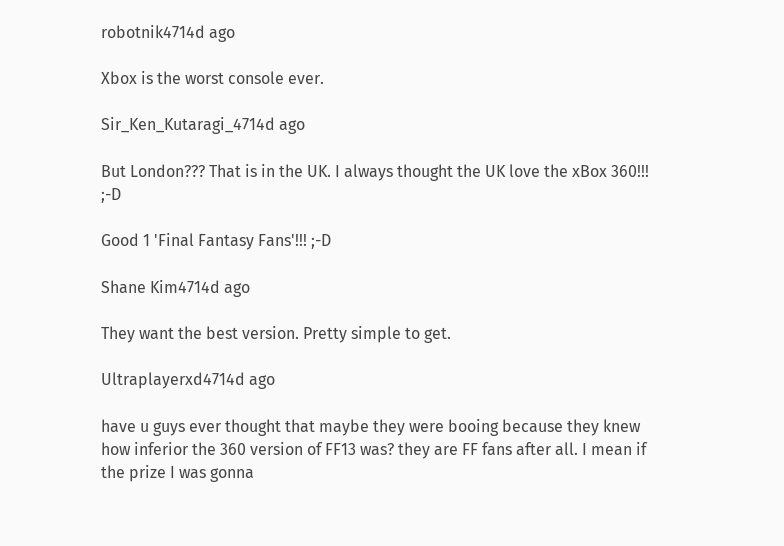robotnik4714d ago

Xbox is the worst console ever.

Sir_Ken_Kutaragi_4714d ago

But London??? That is in the UK. I always thought the UK love the xBox 360!!! ;-D

Good 1 'Final Fantasy Fans'!!! ;-D

Shane Kim4714d ago

They want the best version. Pretty simple to get.

Ultraplayerxd4714d ago

have u guys ever thought that maybe they were booing because they knew how inferior the 360 version of FF13 was? they are FF fans after all. I mean if the prize I was gonna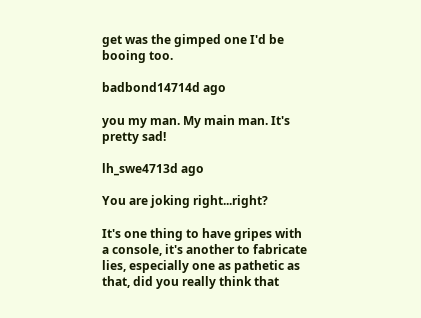get was the gimped one I'd be booing too.

badbond14714d ago

you my man. My main man. It's pretty sad!

lh_swe4713d ago

You are joking right...right?

It's one thing to have gripes with a console, it's another to fabricate lies, especially one as pathetic as that, did you really think that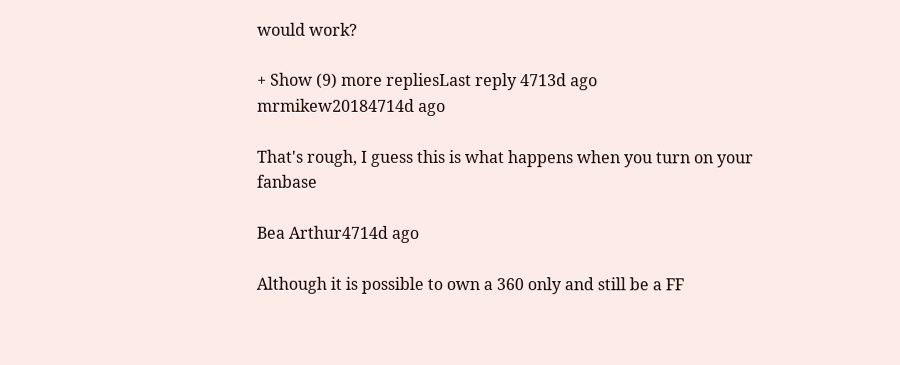would work?

+ Show (9) more repliesLast reply 4713d ago
mrmikew20184714d ago

That's rough, I guess this is what happens when you turn on your fanbase

Bea Arthur4714d ago

Although it is possible to own a 360 only and still be a FF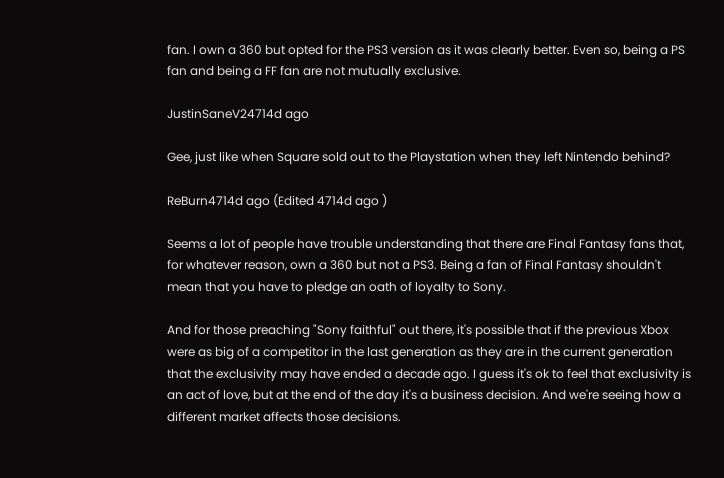fan. I own a 360 but opted for the PS3 version as it was clearly better. Even so, being a PS fan and being a FF fan are not mutually exclusive.

JustinSaneV24714d ago

Gee, just like when Square sold out to the Playstation when they left Nintendo behind?

ReBurn4714d ago (Edited 4714d ago )

Seems a lot of people have trouble understanding that there are Final Fantasy fans that, for whatever reason, own a 360 but not a PS3. Being a fan of Final Fantasy shouldn't mean that you have to pledge an oath of loyalty to Sony.

And for those preaching "Sony faithful" out there, it's possible that if the previous Xbox were as big of a competitor in the last generation as they are in the current generation that the exclusivity may have ended a decade ago. I guess it's ok to feel that exclusivity is an act of love, but at the end of the day it's a business decision. And we're seeing how a different market affects those decisions.